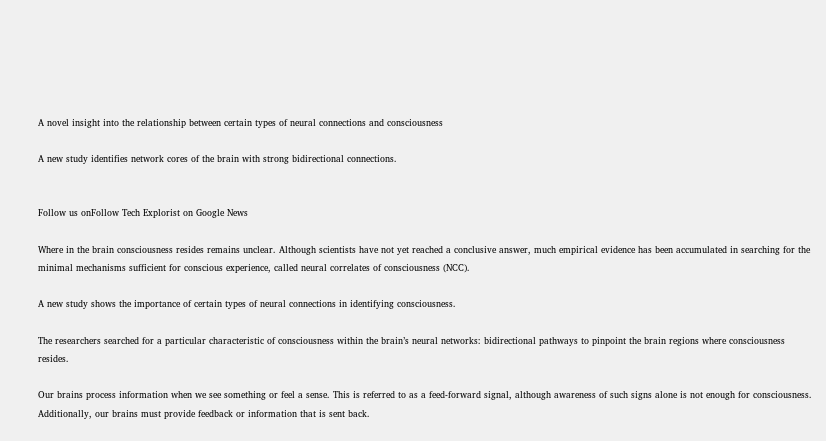A novel insight into the relationship between certain types of neural connections and consciousness

A new study identifies network cores of the brain with strong bidirectional connections.


Follow us onFollow Tech Explorist on Google News

Where in the brain consciousness resides remains unclear. Although scientists have not yet reached a conclusive answer, much empirical evidence has been accumulated in searching for the minimal mechanisms sufficient for conscious experience, called neural correlates of consciousness (NCC).

A new study shows the importance of certain types of neural connections in identifying consciousness.

The researchers searched for a particular characteristic of consciousness within the brain’s neural networks: bidirectional pathways to pinpoint the brain regions where consciousness resides.

Our brains process information when we see something or feel a sense. This is referred to as a feed-forward signal, although awareness of such signs alone is not enough for consciousness. Additionally, our brains must provide feedback or information that is sent back.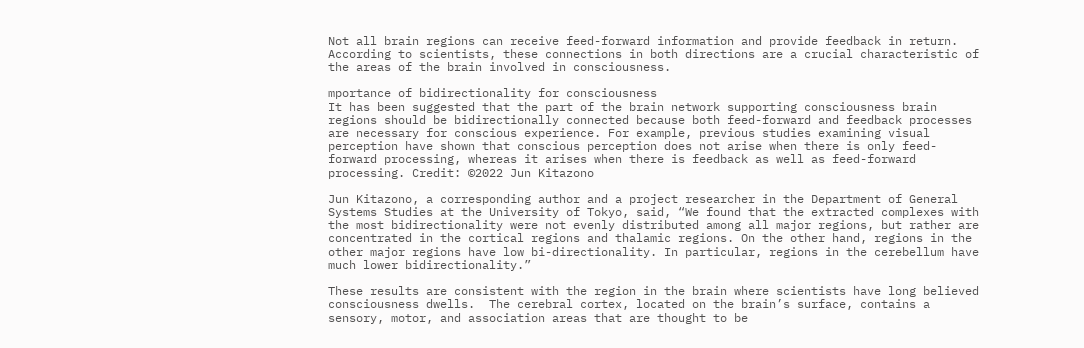Not all brain regions can receive feed-forward information and provide feedback in return. According to scientists, these connections in both directions are a crucial characteristic of the areas of the brain involved in consciousness.

mportance of bidirectionality for consciousness
It has been suggested that the part of the brain network supporting consciousness brain regions should be bidirectionally connected because both feed-forward and feedback processes are necessary for conscious experience. For example, previous studies examining visual perception have shown that conscious perception does not arise when there is only feed-forward processing, whereas it arises when there is feedback as well as feed-forward processing. Credit: ©2022 Jun Kitazono

Jun Kitazono, a corresponding author and a project researcher in the Department of General Systems Studies at the University of Tokyo, said, “We found that the extracted complexes with the most bidirectionality were not evenly distributed among all major regions, but rather are concentrated in the cortical regions and thalamic regions. On the other hand, regions in the other major regions have low bi-directionality. In particular, regions in the cerebellum have much lower bidirectionality.”

These results are consistent with the region in the brain where scientists have long believed consciousness dwells.  The cerebral cortex, located on the brain’s surface, contains a sensory, motor, and association areas that are thought to be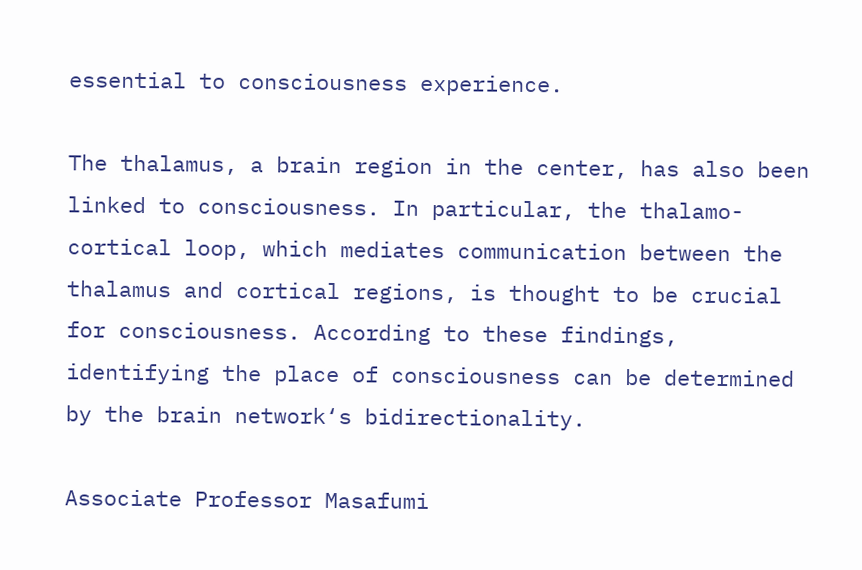essential to consciousness experience.

The thalamus, a brain region in the center, has also been linked to consciousness. In particular, the thalamo-cortical loop, which mediates communication between the thalamus and cortical regions, is thought to be crucial for consciousness. According to these findings, identifying the place of consciousness can be determined by the brain network‘s bidirectionality.

Associate Professor Masafumi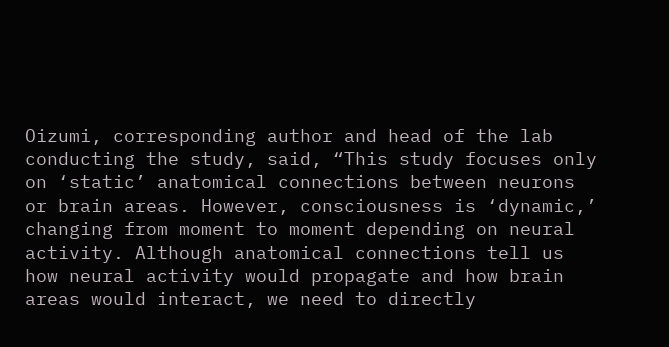Oizumi, corresponding author and head of the lab conducting the study, said, “This study focuses only on ‘static’ anatomical connections between neurons or brain areas. However, consciousness is ‘dynamic,’ changing from moment to moment depending on neural activity. Although anatomical connections tell us how neural activity would propagate and how brain areas would interact, we need to directly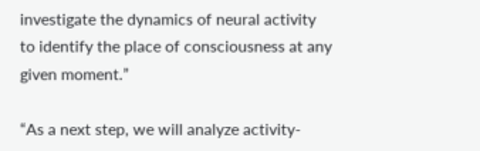investigate the dynamics of neural activity to identify the place of consciousness at any given moment.”

“As a next step, we will analyze activity-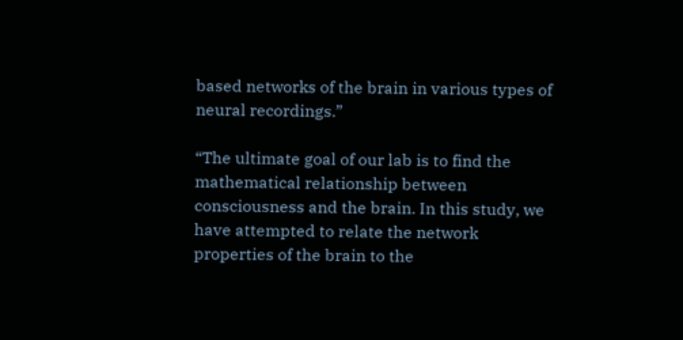based networks of the brain in various types of neural recordings.”

“The ultimate goal of our lab is to find the mathematical relationship between consciousness and the brain. In this study, we have attempted to relate the network properties of the brain to the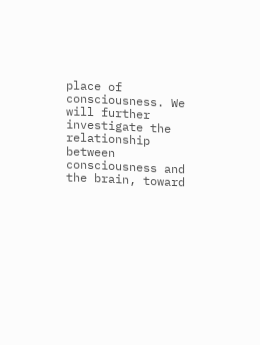place of consciousness. We will further investigate the relationship between consciousness and the brain, toward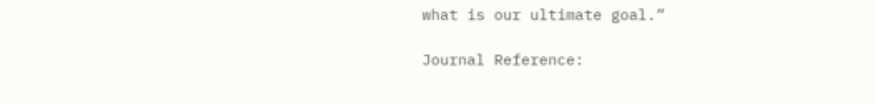what is our ultimate goal.”

Journal Reference: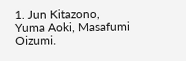1. Jun Kitazono, Yuma Aoki, Masafumi Oizumi.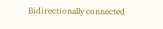Bidirectionally connected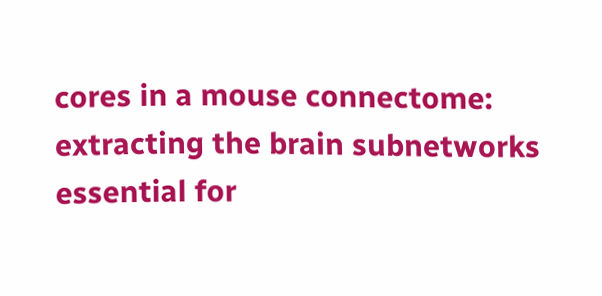cores in a mouse connectome: extracting the brain subnetworks essential for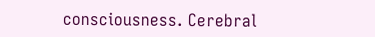consciousness. Cerebral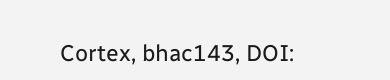Cortex, bhac143, DOI: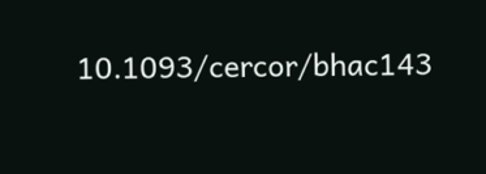10.1093/cercor/bhac143